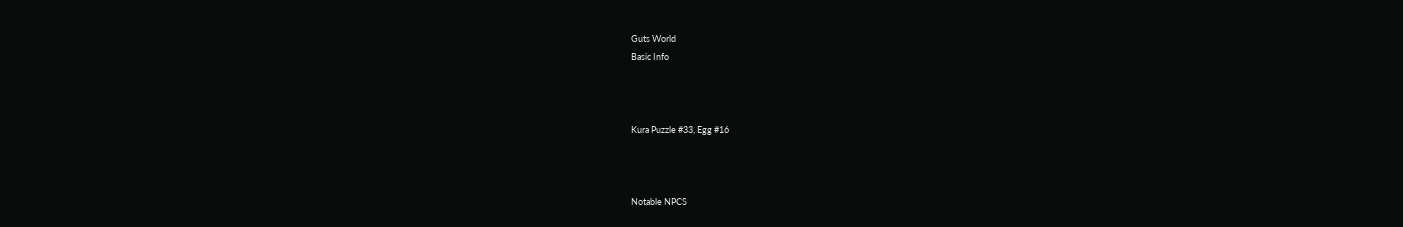Guts World
Basic Info



Kura Puzzle #33, Egg #16



Notable NPCS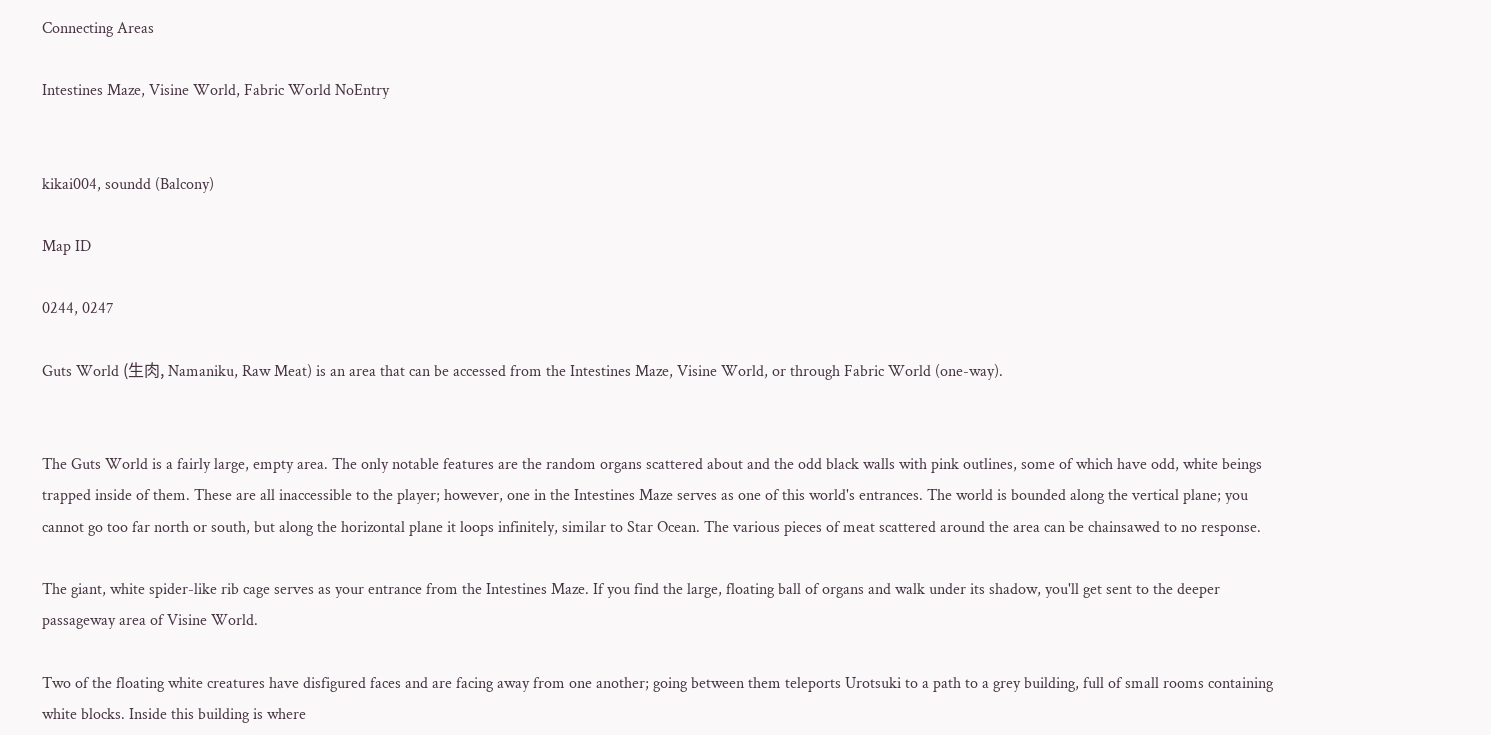Connecting Areas

Intestines Maze, Visine World, Fabric World NoEntry


kikai004, soundd (Balcony)

Map ID

0244, 0247

Guts World (生肉, Namaniku, Raw Meat) is an area that can be accessed from the Intestines Maze, Visine World, or through Fabric World (one-way).


The Guts World is a fairly large, empty area. The only notable features are the random organs scattered about and the odd black walls with pink outlines, some of which have odd, white beings trapped inside of them. These are all inaccessible to the player; however, one in the Intestines Maze serves as one of this world's entrances. The world is bounded along the vertical plane; you cannot go too far north or south, but along the horizontal plane it loops infinitely, similar to Star Ocean. The various pieces of meat scattered around the area can be chainsawed to no response.

The giant, white spider-like rib cage serves as your entrance from the Intestines Maze. If you find the large, floating ball of organs and walk under its shadow, you'll get sent to the deeper passageway area of Visine World.

Two of the floating white creatures have disfigured faces and are facing away from one another; going between them teleports Urotsuki to a path to a grey building, full of small rooms containing white blocks. Inside this building is where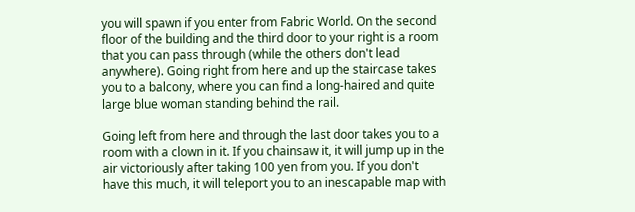you will spawn if you enter from Fabric World. On the second floor of the building and the third door to your right is a room that you can pass through (while the others don't lead anywhere). Going right from here and up the staircase takes you to a balcony, where you can find a long-haired and quite large blue woman standing behind the rail.

Going left from here and through the last door takes you to a room with a clown in it. If you chainsaw it, it will jump up in the air victoriously after taking 100 yen from you. If you don't have this much, it will teleport you to an inescapable map with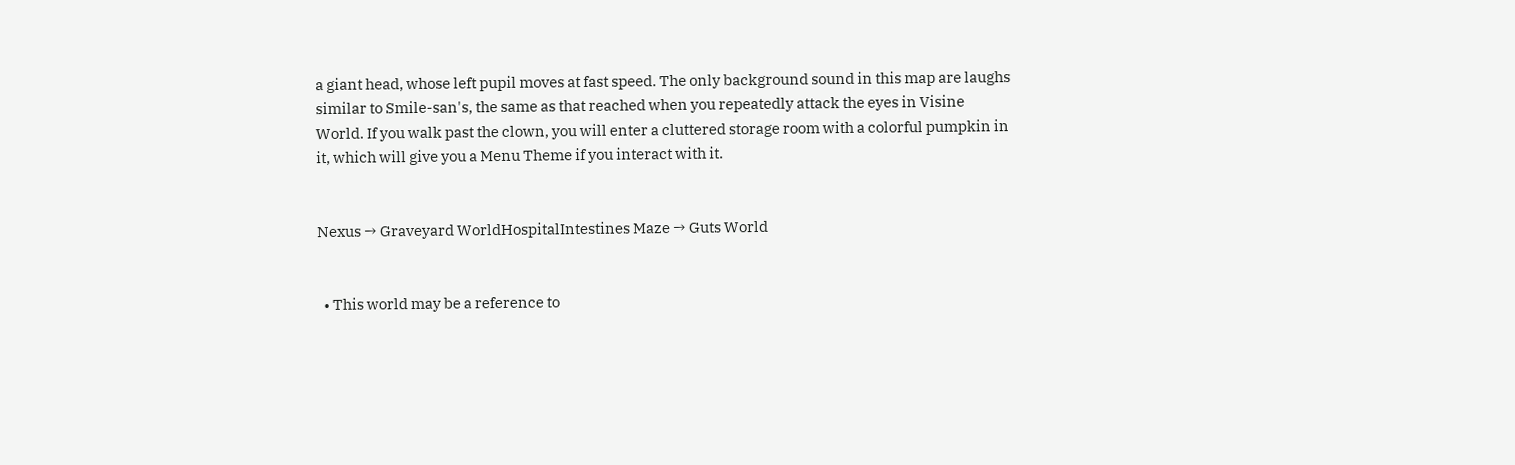a giant head, whose left pupil moves at fast speed. The only background sound in this map are laughs similar to Smile-san's, the same as that reached when you repeatedly attack the eyes in Visine World. If you walk past the clown, you will enter a cluttered storage room with a colorful pumpkin in it, which will give you a Menu Theme if you interact with it.


Nexus → Graveyard WorldHospitalIntestines Maze → Guts World


  • This world may be a reference to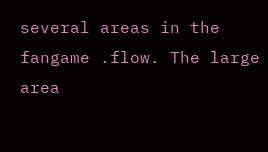several areas in the fangame .flow. The large area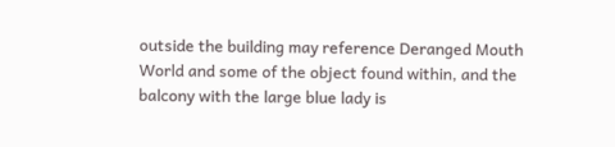outside the building may reference Deranged Mouth World and some of the object found within, and the balcony with the large blue lady is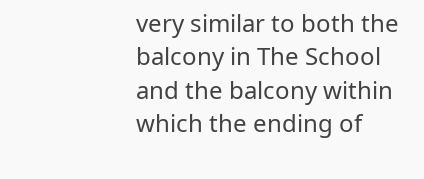very similar to both the balcony in The School and the balcony within which the ending of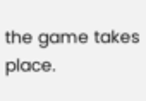the game takes place.